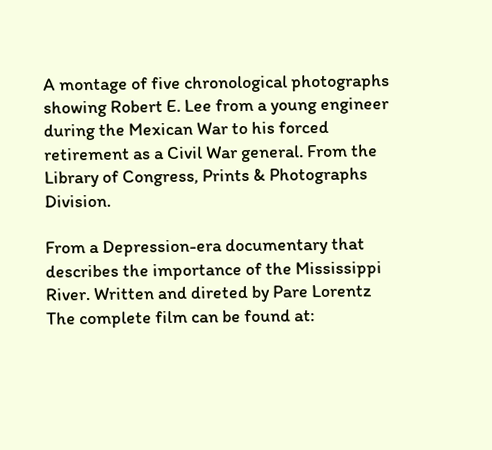A montage of five chronological photographs showing Robert E. Lee from a young engineer during the Mexican War to his forced retirement as a Civil War general. From the Library of Congress, Prints & Photographs Division.

From a Depression-era documentary that describes the importance of the Mississippi River. Written and direted by Pare Lorentz The complete film can be found at: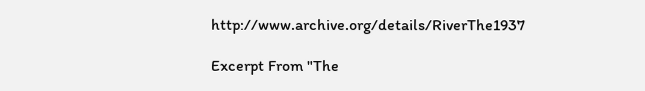http://www.archive.org/details/RiverThe1937

Excerpt From "The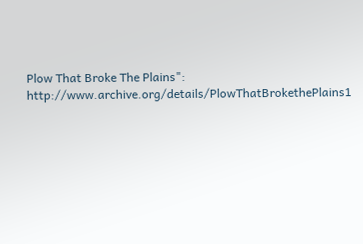Plow That Broke The Plains": http://www.archive.org/details/PlowThatBrokethePlains1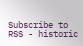Subscribe to RSS - historic